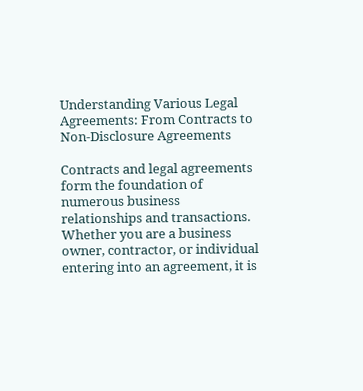Understanding Various Legal Agreements: From Contracts to Non-Disclosure Agreements

Contracts and legal agreements form the foundation of numerous business relationships and transactions. Whether you are a business owner, contractor, or individual entering into an agreement, it is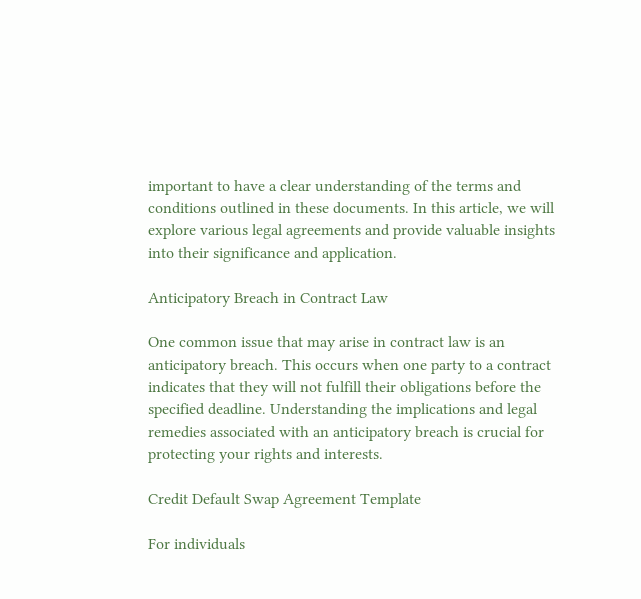important to have a clear understanding of the terms and conditions outlined in these documents. In this article, we will explore various legal agreements and provide valuable insights into their significance and application.

Anticipatory Breach in Contract Law

One common issue that may arise in contract law is an anticipatory breach. This occurs when one party to a contract indicates that they will not fulfill their obligations before the specified deadline. Understanding the implications and legal remedies associated with an anticipatory breach is crucial for protecting your rights and interests.

Credit Default Swap Agreement Template

For individuals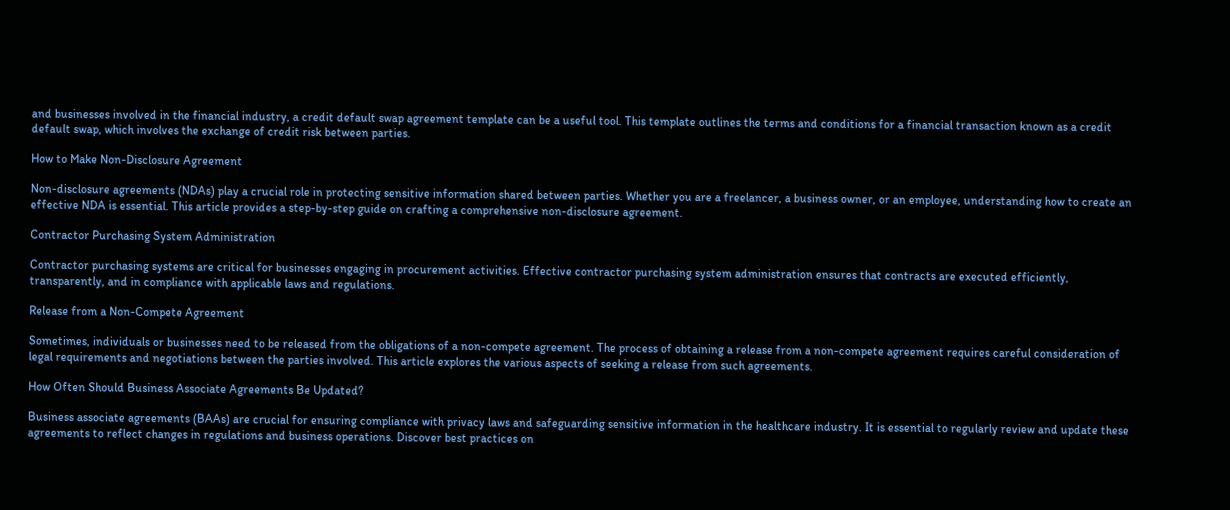and businesses involved in the financial industry, a credit default swap agreement template can be a useful tool. This template outlines the terms and conditions for a financial transaction known as a credit default swap, which involves the exchange of credit risk between parties.

How to Make Non-Disclosure Agreement

Non-disclosure agreements (NDAs) play a crucial role in protecting sensitive information shared between parties. Whether you are a freelancer, a business owner, or an employee, understanding how to create an effective NDA is essential. This article provides a step-by-step guide on crafting a comprehensive non-disclosure agreement.

Contractor Purchasing System Administration

Contractor purchasing systems are critical for businesses engaging in procurement activities. Effective contractor purchasing system administration ensures that contracts are executed efficiently, transparently, and in compliance with applicable laws and regulations.

Release from a Non-Compete Agreement

Sometimes, individuals or businesses need to be released from the obligations of a non-compete agreement. The process of obtaining a release from a non-compete agreement requires careful consideration of legal requirements and negotiations between the parties involved. This article explores the various aspects of seeking a release from such agreements.

How Often Should Business Associate Agreements Be Updated?

Business associate agreements (BAAs) are crucial for ensuring compliance with privacy laws and safeguarding sensitive information in the healthcare industry. It is essential to regularly review and update these agreements to reflect changes in regulations and business operations. Discover best practices on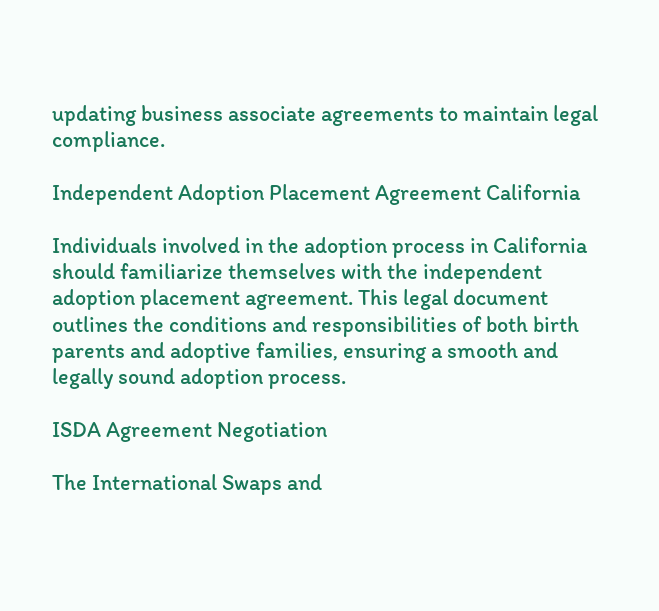updating business associate agreements to maintain legal compliance.

Independent Adoption Placement Agreement California

Individuals involved in the adoption process in California should familiarize themselves with the independent adoption placement agreement. This legal document outlines the conditions and responsibilities of both birth parents and adoptive families, ensuring a smooth and legally sound adoption process.

ISDA Agreement Negotiation

The International Swaps and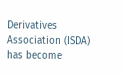Derivatives Association (ISDA) has become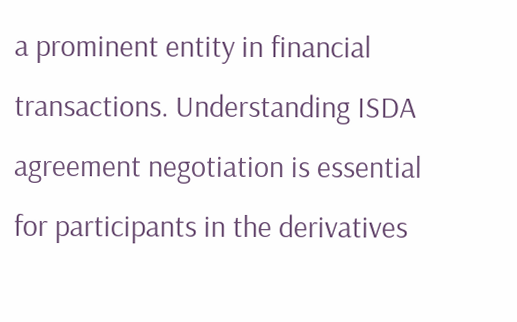a prominent entity in financial transactions. Understanding ISDA agreement negotiation is essential for participants in the derivatives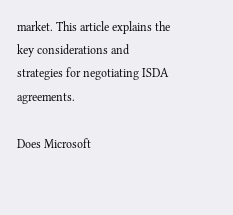market. This article explains the key considerations and strategies for negotiating ISDA agreements.

Does Microsoft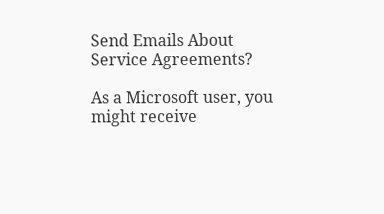Send Emails About Service Agreements?

As a Microsoft user, you might receive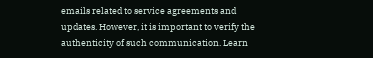emails related to service agreements and updates. However, it is important to verify the authenticity of such communication. Learn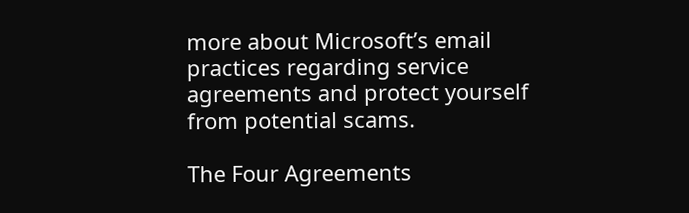more about Microsoft’s email practices regarding service agreements and protect yourself from potential scams.

The Four Agreements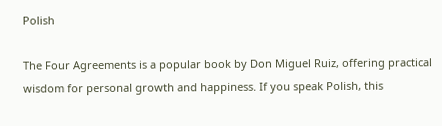Polish

The Four Agreements is a popular book by Don Miguel Ruiz, offering practical wisdom for personal growth and happiness. If you speak Polish, this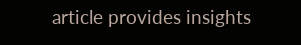article provides insights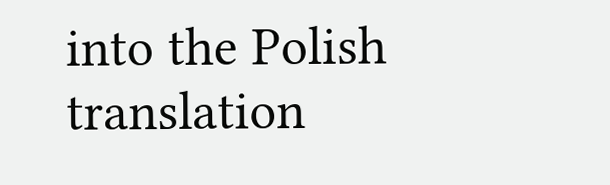into the Polish translation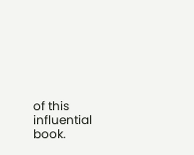of this influential book.